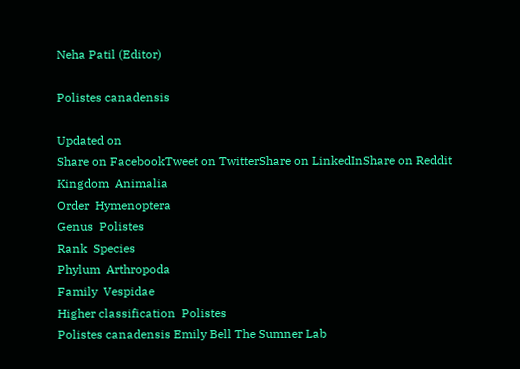Neha Patil (Editor)

Polistes canadensis

Updated on
Share on FacebookTweet on TwitterShare on LinkedInShare on Reddit
Kingdom  Animalia
Order  Hymenoptera
Genus  Polistes
Rank  Species
Phylum  Arthropoda
Family  Vespidae
Higher classification  Polistes
Polistes canadensis Emily Bell The Sumner Lab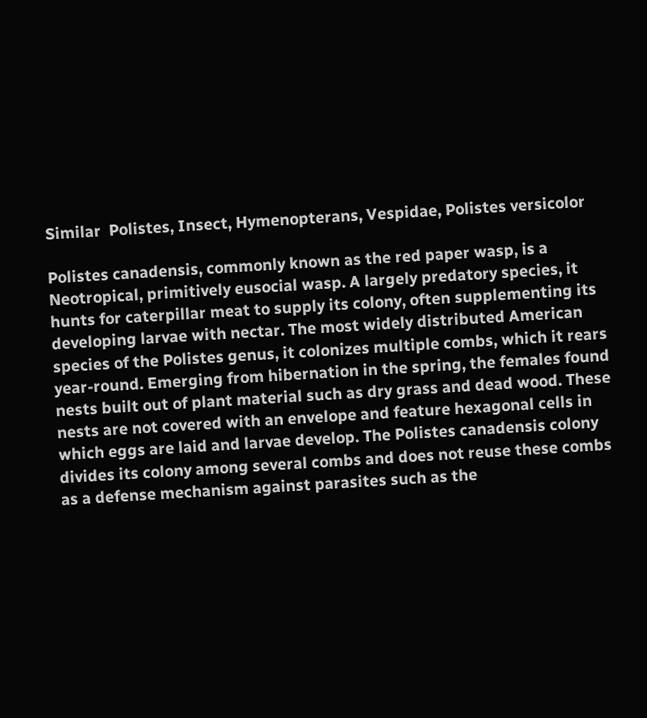Similar  Polistes, Insect, Hymenopterans, Vespidae, Polistes versicolor

Polistes canadensis, commonly known as the red paper wasp, is a Neotropical, primitively eusocial wasp. A largely predatory species, it hunts for caterpillar meat to supply its colony, often supplementing its developing larvae with nectar. The most widely distributed American species of the Polistes genus, it colonizes multiple combs, which it rears year-round. Emerging from hibernation in the spring, the females found nests built out of plant material such as dry grass and dead wood. These nests are not covered with an envelope and feature hexagonal cells in which eggs are laid and larvae develop. The Polistes canadensis colony divides its colony among several combs and does not reuse these combs as a defense mechanism against parasites such as the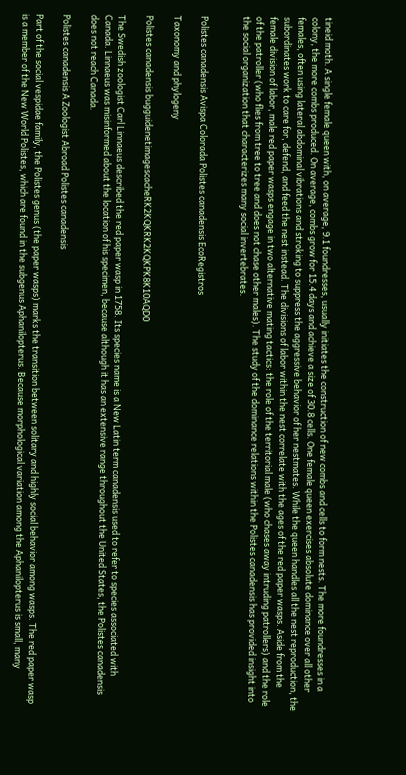tineid moth. A single female queen with, on average, 9.1 foundresses, usually initiates the construction of new combs and cells to form nests. The more foundresses in a colony, the more combs produced. On average, combs grow for 15.4 days and achieve a size of 30.8 cells. One female queen exercises absolute dominance over all other females, often using lateral abdominal vibrations and stroking to suppress the aggressive behavior of her nestmates. While the queen handles all the nest reproduction, the subordinates work to care for, defend, and feed the nest instead. The divisions of labor within the nest correlate with the ages of the red paper wasps. Aside from the female division of labor, male red paper wasps engage in two alternative mating tactics: the role of the territorial male (who chases away intruding patrollers) and the role of the patroller (who flies from tree to tree and does not chase other males). The study of the dominance relations within the Polistes canadensis has provided insight into the social organization that characterizes many social invertebrates.


Polistes canadensis Avispa Colorada Polistes canadensis EcoRegistros

Taxonomy and phylogeny

Polistes canadensis bugguidenetimagescacheRK2KQKRK2KQKPK8K10AQD0

The Swedish zoologist Carl Linnaeus described the red paper wasp in 1758. Its species name is a New Latin term canadensis used to refer to species associated with Canada. Linnaeus was misinformed about the location of his specimen, because although it has an extensive range throughout the United States, the Polistes canadensis does not reach Canada.

Polistes canadensis A Zoologist Abroad Polistes canadensis

Part of the social vespidae family, the Polistes genus (the paper wasps) marks the transition between solitary and highly social behavior among wasps. The red paper wasp is a member of the New World Polistes, which are found in the subgenus Aphanilopterus. Because morphological variation among the Aphanilopterus is small, many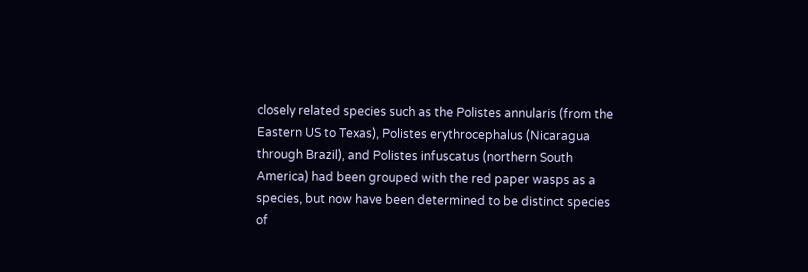closely related species such as the Polistes annularis (from the Eastern US to Texas), Polistes erythrocephalus (Nicaragua through Brazil), and Polistes infuscatus (northern South America) had been grouped with the red paper wasps as a species, but now have been determined to be distinct species of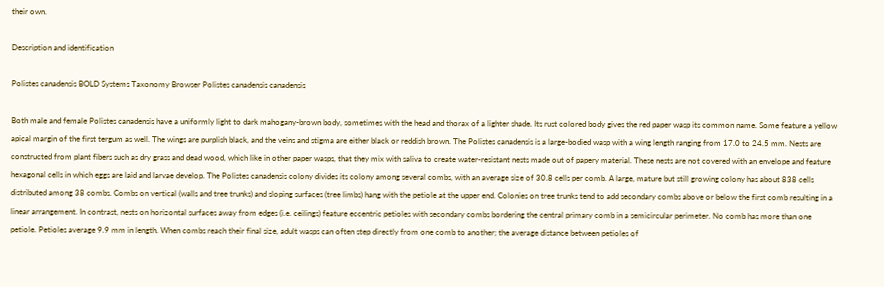their own.

Description and identification

Polistes canadensis BOLD Systems Taxonomy Browser Polistes canadensis canadensis

Both male and female Polistes canadensis have a uniformly light to dark mahogany-brown body, sometimes with the head and thorax of a lighter shade. Its rust colored body gives the red paper wasp its common name. Some feature a yellow apical margin of the first tergum as well. The wings are purplish black, and the veins and stigma are either black or reddish brown. The Polistes canadensis is a large-bodied wasp with a wing length ranging from 17.0 to 24.5 mm. Nests are constructed from plant fibers such as dry grass and dead wood, which like in other paper wasps, that they mix with saliva to create water-resistant nests made out of papery material. These nests are not covered with an envelope and feature hexagonal cells in which eggs are laid and larvae develop. The Polistes canadensis colony divides its colony among several combs, with an average size of 30.8 cells per comb. A large, mature but still growing colony has about 838 cells distributed among 38 combs. Combs on vertical (walls and tree trunks) and sloping surfaces (tree limbs) hang with the petiole at the upper end. Colonies on tree trunks tend to add secondary combs above or below the first comb resulting in a linear arrangement. In contrast, nests on horizontal surfaces away from edges (i.e. ceilings) feature eccentric petioles with secondary combs bordering the central primary comb in a semicircular perimeter. No comb has more than one petiole. Petioles average 9.9 mm in length. When combs reach their final size, adult wasps can often step directly from one comb to another; the average distance between petioles of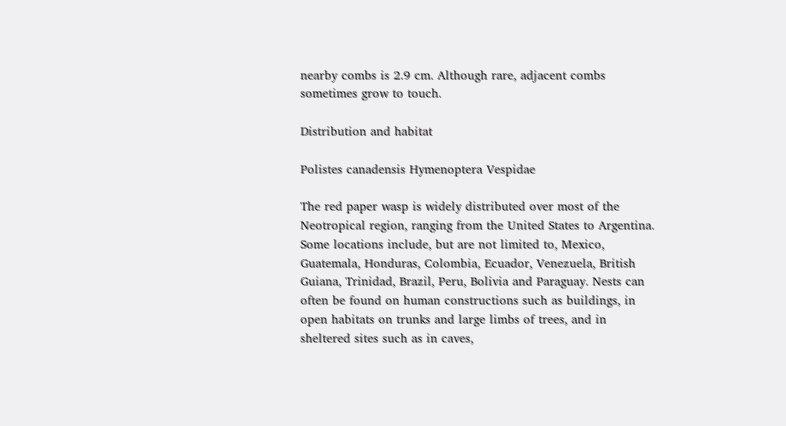nearby combs is 2.9 cm. Although rare, adjacent combs sometimes grow to touch.

Distribution and habitat

Polistes canadensis Hymenoptera Vespidae

The red paper wasp is widely distributed over most of the Neotropical region, ranging from the United States to Argentina. Some locations include, but are not limited to, Mexico, Guatemala, Honduras, Colombia, Ecuador, Venezuela, British Guiana, Trinidad, Brazil, Peru, Bolivia and Paraguay. Nests can often be found on human constructions such as buildings, in open habitats on trunks and large limbs of trees, and in sheltered sites such as in caves,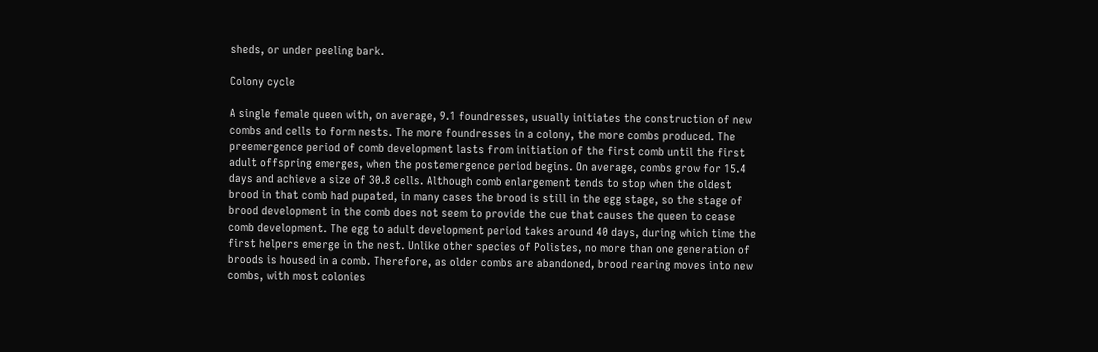sheds, or under peeling bark.

Colony cycle

A single female queen with, on average, 9.1 foundresses, usually initiates the construction of new combs and cells to form nests. The more foundresses in a colony, the more combs produced. The preemergence period of comb development lasts from initiation of the first comb until the first adult offspring emerges, when the postemergence period begins. On average, combs grow for 15.4 days and achieve a size of 30.8 cells. Although comb enlargement tends to stop when the oldest brood in that comb had pupated, in many cases the brood is still in the egg stage, so the stage of brood development in the comb does not seem to provide the cue that causes the queen to cease comb development. The egg to adult development period takes around 40 days, during which time the first helpers emerge in the nest. Unlike other species of Polistes, no more than one generation of broods is housed in a comb. Therefore, as older combs are abandoned, brood rearing moves into new combs, with most colonies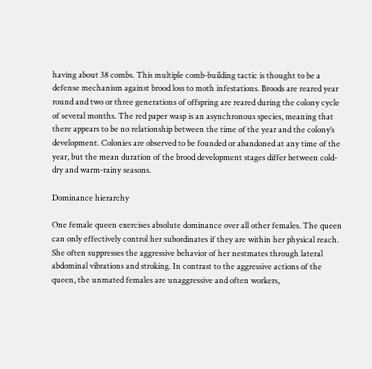having about 38 combs. This multiple comb-building tactic is thought to be a defense mechanism against brood loss to moth infestations. Broods are reared year round and two or three generations of offspring are reared during the colony cycle of several months. The red paper wasp is an asynchronous species, meaning that there appears to be no relationship between the time of the year and the colony’s development. Colonies are observed to be founded or abandoned at any time of the year, but the mean duration of the brood development stages differ between cold-dry and warm-rainy seasons.

Dominance hierarchy

One female queen exercises absolute dominance over all other females. The queen can only effectively control her subordinates if they are within her physical reach. She often suppresses the aggressive behavior of her nestmates through lateral abdominal vibrations and stroking. In contrast to the aggressive actions of the queen, the unmated females are unaggressive and often workers,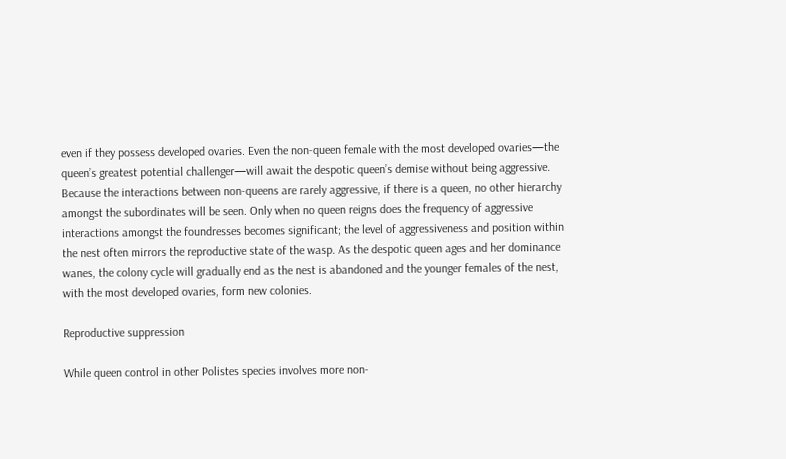even if they possess developed ovaries. Even the non-queen female with the most developed ovaries—the queen’s greatest potential challenger—will await the despotic queen’s demise without being aggressive. Because the interactions between non-queens are rarely aggressive, if there is a queen, no other hierarchy amongst the subordinates will be seen. Only when no queen reigns does the frequency of aggressive interactions amongst the foundresses becomes significant; the level of aggressiveness and position within the nest often mirrors the reproductive state of the wasp. As the despotic queen ages and her dominance wanes, the colony cycle will gradually end as the nest is abandoned and the younger females of the nest, with the most developed ovaries, form new colonies.

Reproductive suppression

While queen control in other Polistes species involves more non-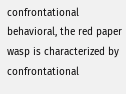confrontational behavioral, the red paper wasp is characterized by confrontational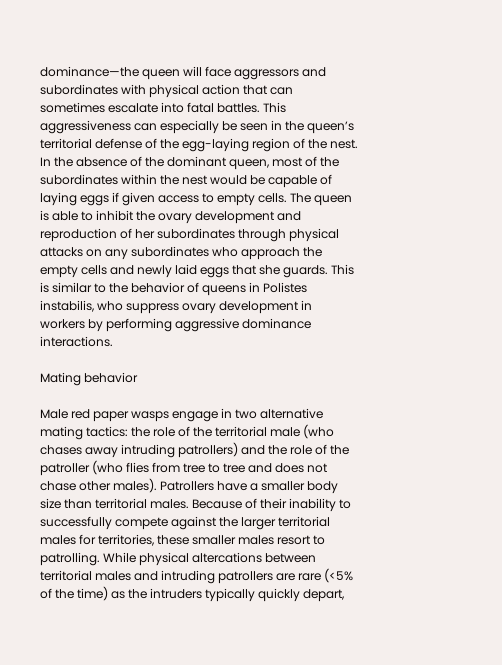dominance—the queen will face aggressors and subordinates with physical action that can sometimes escalate into fatal battles. This aggressiveness can especially be seen in the queen’s territorial defense of the egg-laying region of the nest. In the absence of the dominant queen, most of the subordinates within the nest would be capable of laying eggs if given access to empty cells. The queen is able to inhibit the ovary development and reproduction of her subordinates through physical attacks on any subordinates who approach the empty cells and newly laid eggs that she guards. This is similar to the behavior of queens in Polistes instabilis, who suppress ovary development in workers by performing aggressive dominance interactions.

Mating behavior

Male red paper wasps engage in two alternative mating tactics: the role of the territorial male (who chases away intruding patrollers) and the role of the patroller (who flies from tree to tree and does not chase other males). Patrollers have a smaller body size than territorial males. Because of their inability to successfully compete against the larger territorial males for territories, these smaller males resort to patrolling. While physical altercations between territorial males and intruding patrollers are rare (<5% of the time) as the intruders typically quickly depart,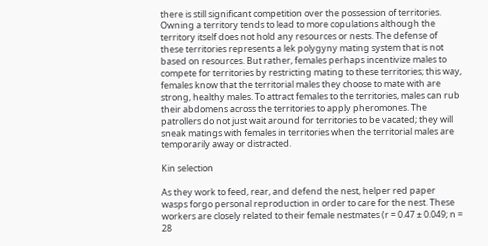there is still significant competition over the possession of territories. Owning a territory tends to lead to more copulations although the territory itself does not hold any resources or nests. The defense of these territories represents a lek polygyny mating system that is not based on resources. But rather, females perhaps incentivize males to compete for territories by restricting mating to these territories; this way, females know that the territorial males they choose to mate with are strong, healthy males. To attract females to the territories, males can rub their abdomens across the territories to apply pheromones. The patrollers do not just wait around for territories to be vacated; they will sneak matings with females in territories when the territorial males are temporarily away or distracted.

Kin selection

As they work to feed, rear, and defend the nest, helper red paper wasps forgo personal reproduction in order to care for the nest. These workers are closely related to their female nestmates (r = 0.47 ± 0.049; n = 28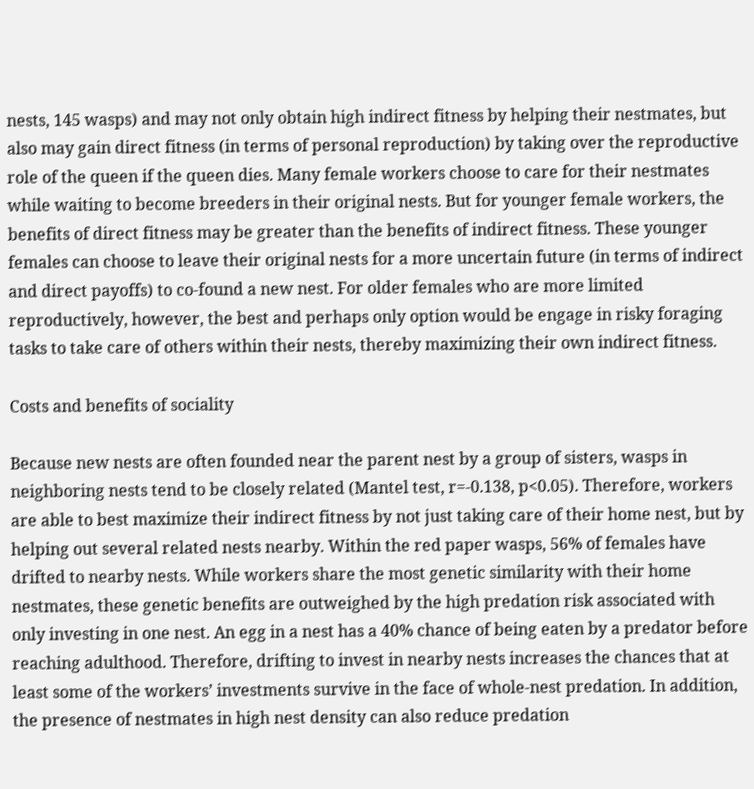nests, 145 wasps) and may not only obtain high indirect fitness by helping their nestmates, but also may gain direct fitness (in terms of personal reproduction) by taking over the reproductive role of the queen if the queen dies. Many female workers choose to care for their nestmates while waiting to become breeders in their original nests. But for younger female workers, the benefits of direct fitness may be greater than the benefits of indirect fitness. These younger females can choose to leave their original nests for a more uncertain future (in terms of indirect and direct payoffs) to co-found a new nest. For older females who are more limited reproductively, however, the best and perhaps only option would be engage in risky foraging tasks to take care of others within their nests, thereby maximizing their own indirect fitness.

Costs and benefits of sociality

Because new nests are often founded near the parent nest by a group of sisters, wasps in neighboring nests tend to be closely related (Mantel test, r=-0.138, p<0.05). Therefore, workers are able to best maximize their indirect fitness by not just taking care of their home nest, but by helping out several related nests nearby. Within the red paper wasps, 56% of females have drifted to nearby nests. While workers share the most genetic similarity with their home nestmates, these genetic benefits are outweighed by the high predation risk associated with only investing in one nest. An egg in a nest has a 40% chance of being eaten by a predator before reaching adulthood. Therefore, drifting to invest in nearby nests increases the chances that at least some of the workers’ investments survive in the face of whole-nest predation. In addition, the presence of nestmates in high nest density can also reduce predation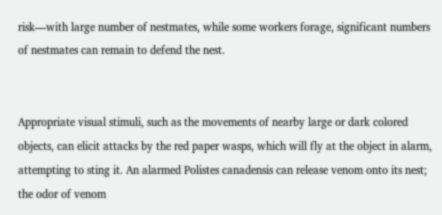risk—with large number of nestmates, while some workers forage, significant numbers of nestmates can remain to defend the nest.


Appropriate visual stimuli, such as the movements of nearby large or dark colored objects, can elicit attacks by the red paper wasps, which will fly at the object in alarm, attempting to sting it. An alarmed Polistes canadensis can release venom onto its nest; the odor of venom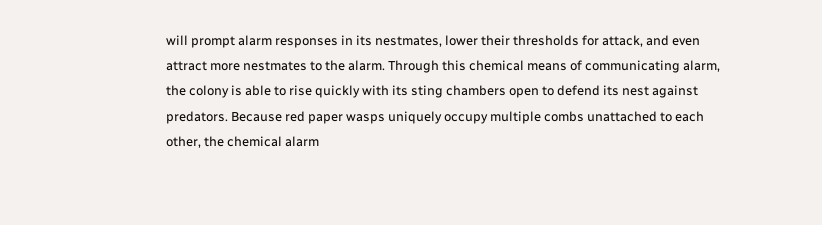will prompt alarm responses in its nestmates, lower their thresholds for attack, and even attract more nestmates to the alarm. Through this chemical means of communicating alarm, the colony is able to rise quickly with its sting chambers open to defend its nest against predators. Because red paper wasps uniquely occupy multiple combs unattached to each other, the chemical alarm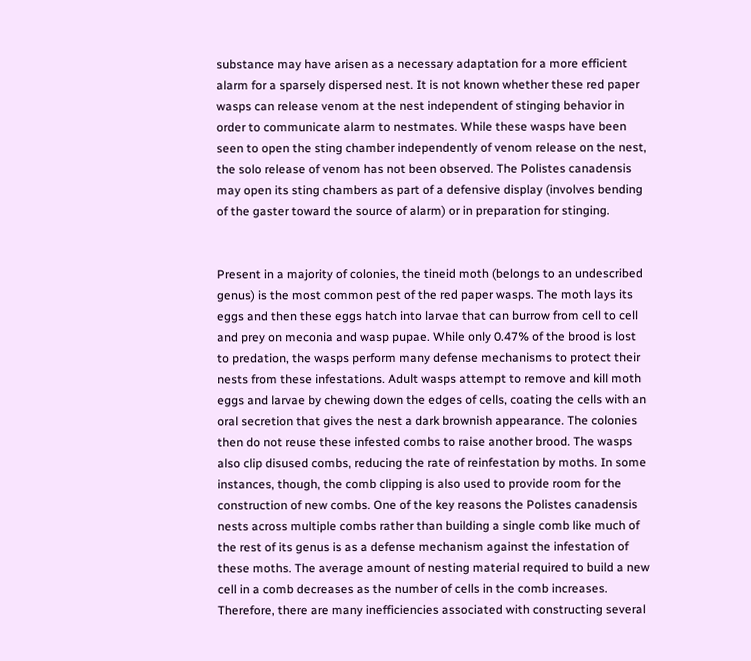substance may have arisen as a necessary adaptation for a more efficient alarm for a sparsely dispersed nest. It is not known whether these red paper wasps can release venom at the nest independent of stinging behavior in order to communicate alarm to nestmates. While these wasps have been seen to open the sting chamber independently of venom release on the nest, the solo release of venom has not been observed. The Polistes canadensis may open its sting chambers as part of a defensive display (involves bending of the gaster toward the source of alarm) or in preparation for stinging.


Present in a majority of colonies, the tineid moth (belongs to an undescribed genus) is the most common pest of the red paper wasps. The moth lays its eggs and then these eggs hatch into larvae that can burrow from cell to cell and prey on meconia and wasp pupae. While only 0.47% of the brood is lost to predation, the wasps perform many defense mechanisms to protect their nests from these infestations. Adult wasps attempt to remove and kill moth eggs and larvae by chewing down the edges of cells, coating the cells with an oral secretion that gives the nest a dark brownish appearance. The colonies then do not reuse these infested combs to raise another brood. The wasps also clip disused combs, reducing the rate of reinfestation by moths. In some instances, though, the comb clipping is also used to provide room for the construction of new combs. One of the key reasons the Polistes canadensis nests across multiple combs rather than building a single comb like much of the rest of its genus is as a defense mechanism against the infestation of these moths. The average amount of nesting material required to build a new cell in a comb decreases as the number of cells in the comb increases. Therefore, there are many inefficiencies associated with constructing several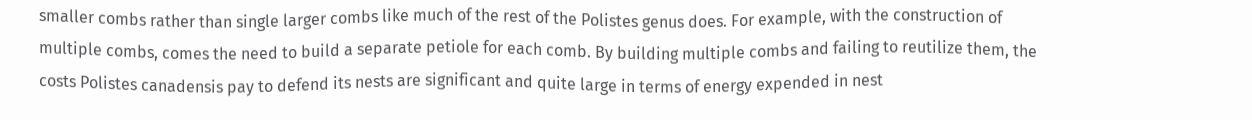smaller combs rather than single larger combs like much of the rest of the Polistes genus does. For example, with the construction of multiple combs, comes the need to build a separate petiole for each comb. By building multiple combs and failing to reutilize them, the costs Polistes canadensis pay to defend its nests are significant and quite large in terms of energy expended in nest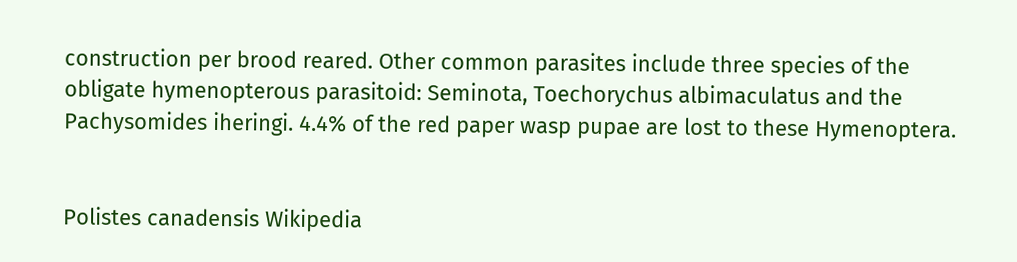construction per brood reared. Other common parasites include three species of the obligate hymenopterous parasitoid: Seminota, Toechorychus albimaculatus and the Pachysomides iheringi. 4.4% of the red paper wasp pupae are lost to these Hymenoptera.


Polistes canadensis Wikipedia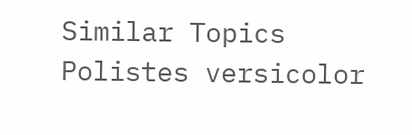Similar Topics
Polistes versicolor